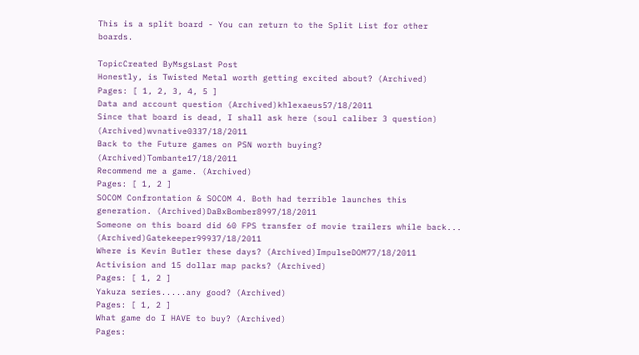This is a split board - You can return to the Split List for other boards.

TopicCreated ByMsgsLast Post
Honestly, is Twisted Metal worth getting excited about? (Archived)
Pages: [ 1, 2, 3, 4, 5 ]
Data and account question (Archived)khlexaeus57/18/2011
Since that board is dead, I shall ask here (soul caliber 3 question) (Archived)wvnative0337/18/2011
Back to the Future games on PSN worth buying? (Archived)Tombante17/18/2011
Recommend me a game. (Archived)
Pages: [ 1, 2 ]
SOCOM Confrontation & SOCOM 4. Both had terrible launches this generation. (Archived)DaBxBomber8997/18/2011
Someone on this board did 60 FPS transfer of movie trailers while back... (Archived)Gatekeeper99937/18/2011
Where is Kevin Butler these days? (Archived)ImpulseDOM77/18/2011
Activision and 15 dollar map packs? (Archived)
Pages: [ 1, 2 ]
Yakuza series.....any good? (Archived)
Pages: [ 1, 2 ]
What game do I HAVE to buy? (Archived)
Pages: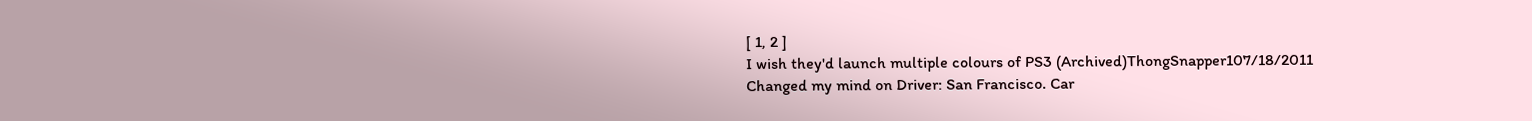[ 1, 2 ]
I wish they'd launch multiple colours of PS3 (Archived)ThongSnapper107/18/2011
Changed my mind on Driver: San Francisco. Car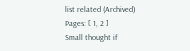list related (Archived)
Pages: [ 1, 2 ]
Small thought if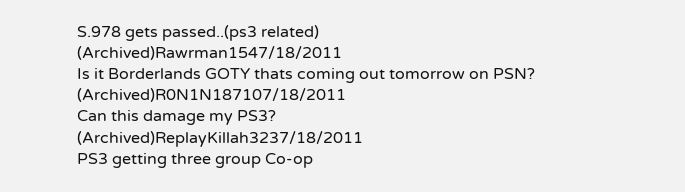S.978 gets passed..(ps3 related) (Archived)Rawrman1547/18/2011
Is it Borderlands GOTY thats coming out tomorrow on PSN? (Archived)R0N1N187107/18/2011
Can this damage my PS3? (Archived)ReplayKillah3237/18/2011
PS3 getting three group Co-op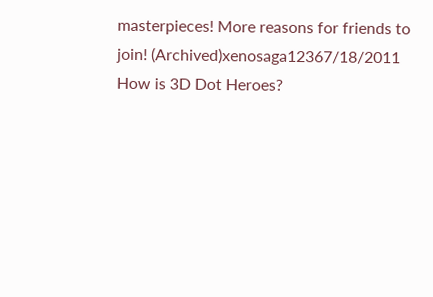masterpieces! More reasons for friends to join! (Archived)xenosaga12367/18/2011
How is 3D Dot Heroes?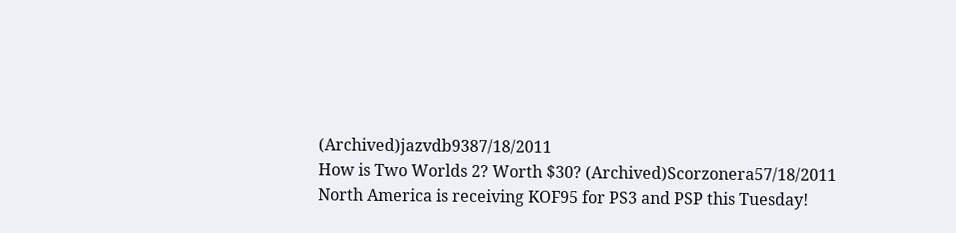(Archived)jazvdb9387/18/2011
How is Two Worlds 2? Worth $30? (Archived)Scorzonera57/18/2011
North America is receiving KOF95 for PS3 and PSP this Tuesday!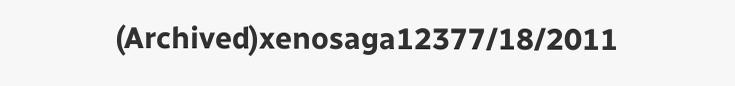(Archived)xenosaga12377/18/2011